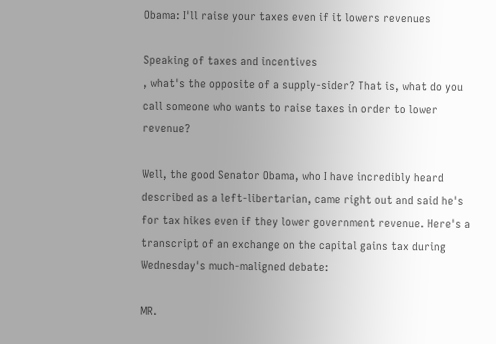Obama: I'll raise your taxes even if it lowers revenues

Speaking of taxes and incentives
, what's the opposite of a supply-sider? That is, what do you call someone who wants to raise taxes in order to lower revenue?

Well, the good Senator Obama, who I have incredibly heard described as a left-libertarian, came right out and said he's for tax hikes even if they lower government revenue. Here's a transcript of an exchange on the capital gains tax during Wednesday's much-maligned debate:

MR.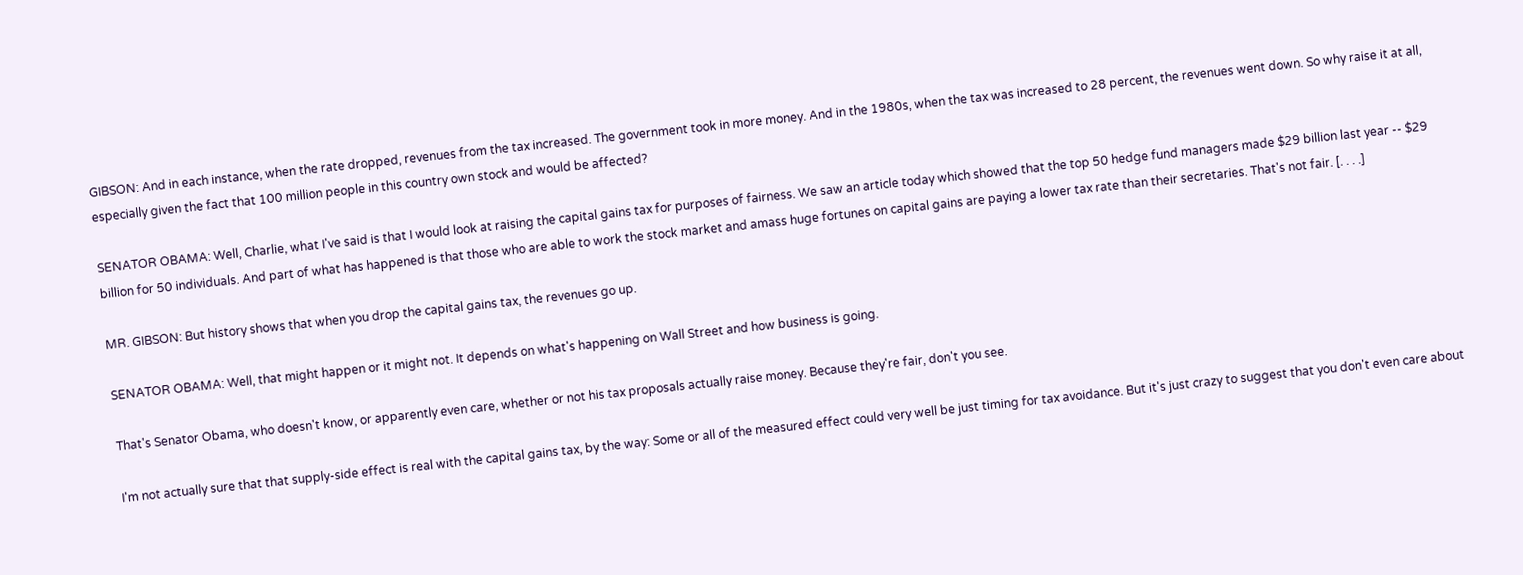GIBSON: And in each instance, when the rate dropped, revenues from the tax increased. The government took in more money. And in the 1980s, when the tax was increased to 28 percent, the revenues went down. So why raise it at all, especially given the fact that 100 million people in this country own stock and would be affected?

SENATOR OBAMA: Well, Charlie, what I've said is that I would look at raising the capital gains tax for purposes of fairness. We saw an article today which showed that the top 50 hedge fund managers made $29 billion last year -- $29 billion for 50 individuals. And part of what has happened is that those who are able to work the stock market and amass huge fortunes on capital gains are paying a lower tax rate than their secretaries. That's not fair. [. . . .]

MR. GIBSON: But history shows that when you drop the capital gains tax, the revenues go up.

SENATOR OBAMA: Well, that might happen or it might not. It depends on what's happening on Wall Street and how business is going.

That's Senator Obama, who doesn't know, or apparently even care, whether or not his tax proposals actually raise money. Because they're fair, don't you see.

I'm not actually sure that that supply-side effect is real with the capital gains tax, by the way: Some or all of the measured effect could very well be just timing for tax avoidance. But it's just crazy to suggest that you don't even care about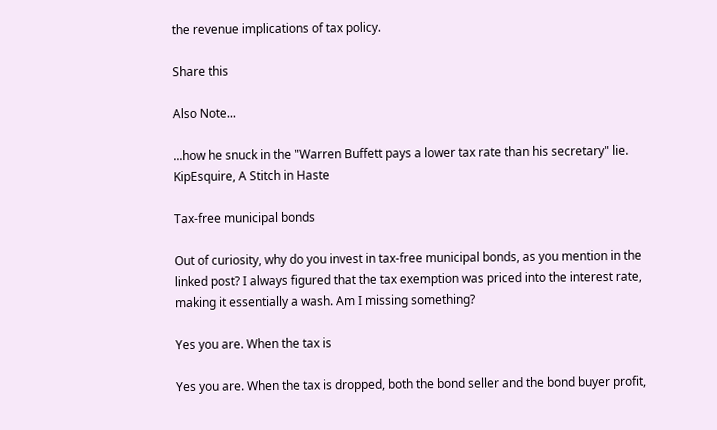the revenue implications of tax policy.

Share this

Also Note...

...how he snuck in the "Warren Buffett pays a lower tax rate than his secretary" lie. KipEsquire, A Stitch in Haste

Tax-free municipal bonds

Out of curiosity, why do you invest in tax-free municipal bonds, as you mention in the linked post? I always figured that the tax exemption was priced into the interest rate, making it essentially a wash. Am I missing something?

Yes you are. When the tax is

Yes you are. When the tax is dropped, both the bond seller and the bond buyer profit,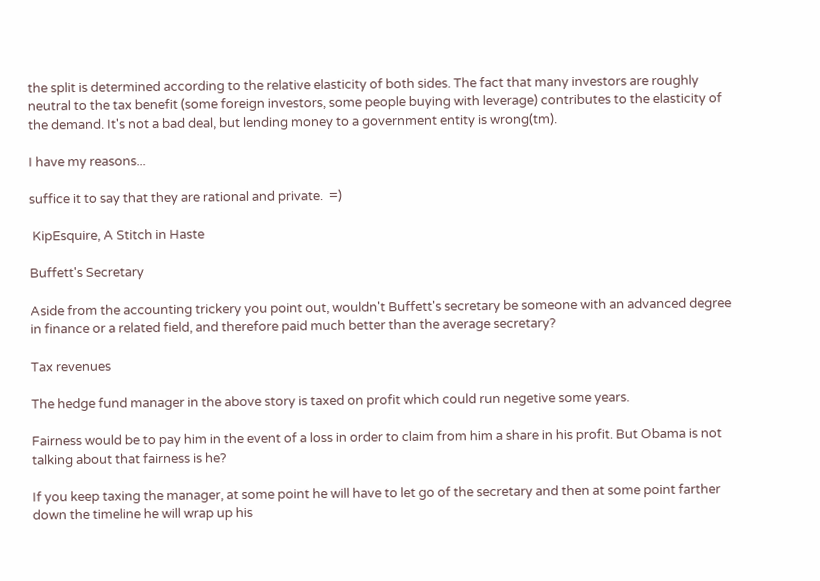the split is determined according to the relative elasticity of both sides. The fact that many investors are roughly neutral to the tax benefit (some foreign investors, some people buying with leverage) contributes to the elasticity of the demand. It's not a bad deal, but lending money to a government entity is wrong(tm).

I have my reasons...

suffice it to say that they are rational and private.  =)

 KipEsquire, A Stitch in Haste

Buffett's Secretary

Aside from the accounting trickery you point out, wouldn't Buffett's secretary be someone with an advanced degree in finance or a related field, and therefore paid much better than the average secretary?

Tax revenues

The hedge fund manager in the above story is taxed on profit which could run negetive some years.

Fairness would be to pay him in the event of a loss in order to claim from him a share in his profit. But Obama is not talking about that fairness is he?

If you keep taxing the manager, at some point he will have to let go of the secretary and then at some point farther down the timeline he will wrap up his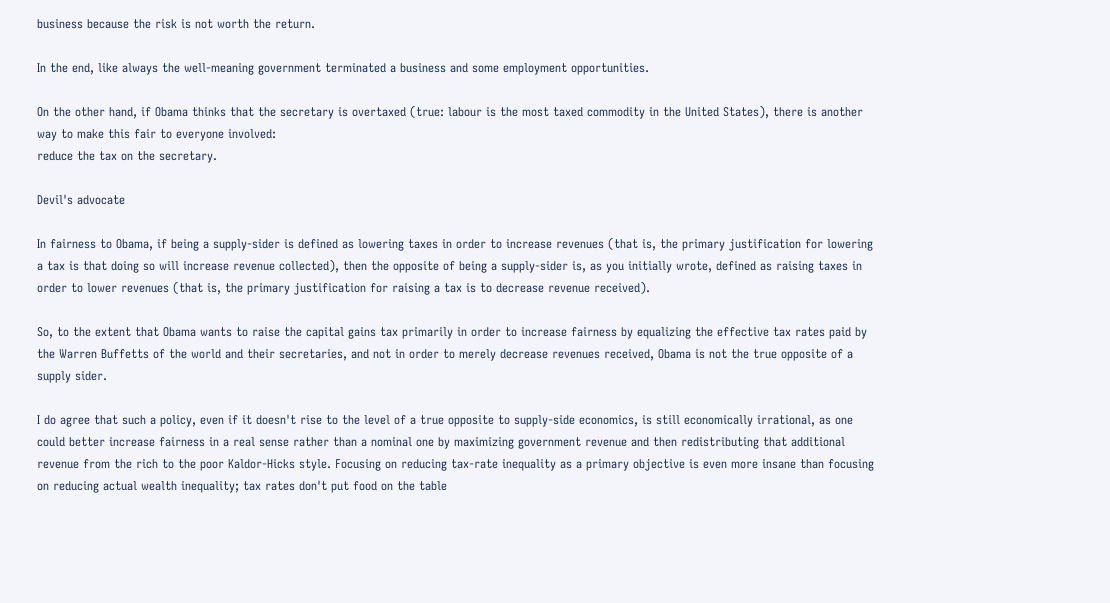business because the risk is not worth the return.

In the end, like always the well-meaning government terminated a business and some employment opportunities.

On the other hand, if Obama thinks that the secretary is overtaxed (true: labour is the most taxed commodity in the United States), there is another way to make this fair to everyone involved:
reduce the tax on the secretary.

Devil's advocate

In fairness to Obama, if being a supply-sider is defined as lowering taxes in order to increase revenues (that is, the primary justification for lowering a tax is that doing so will increase revenue collected), then the opposite of being a supply-sider is, as you initially wrote, defined as raising taxes in order to lower revenues (that is, the primary justification for raising a tax is to decrease revenue received).

So, to the extent that Obama wants to raise the capital gains tax primarily in order to increase fairness by equalizing the effective tax rates paid by the Warren Buffetts of the world and their secretaries, and not in order to merely decrease revenues received, Obama is not the true opposite of a supply sider.

I do agree that such a policy, even if it doesn't rise to the level of a true opposite to supply-side economics, is still economically irrational, as one could better increase fairness in a real sense rather than a nominal one by maximizing government revenue and then redistributing that additional revenue from the rich to the poor Kaldor-Hicks style. Focusing on reducing tax-rate inequality as a primary objective is even more insane than focusing on reducing actual wealth inequality; tax rates don't put food on the table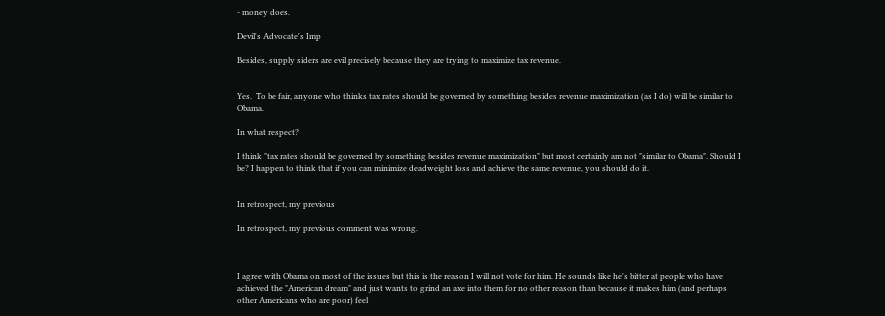- money does.

Devil's Advocate's Imp

Besides, supply siders are evil precisely because they are trying to maximize tax revenue.


Yes.  To be fair, anyone who thinks tax rates should be governed by something besides revenue maximization (as I do) will be similar to Obama.

In what respect?

I think "tax rates should be governed by something besides revenue maximization" but most certainly am not "similar to Obama". Should I be? I happen to think that if you can minimize deadweight loss and achieve the same revenue, you should do it.


In retrospect, my previous

In retrospect, my previous comment was wrong.



I agree with Obama on most of the issues but this is the reason I will not vote for him. He sounds like he's bitter at people who have achieved the "American dream" and just wants to grind an axe into them for no other reason than because it makes him (and perhaps other Americans who are poor) feel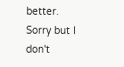better. Sorry but I don't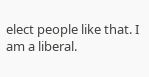elect people like that. I am a liberal.